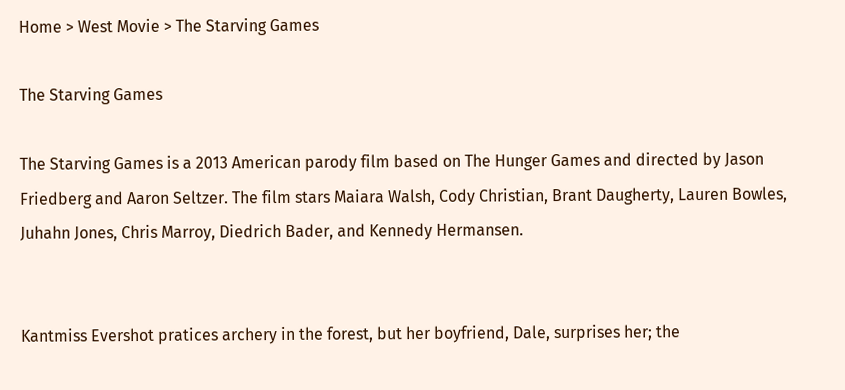Home > West Movie > The Starving Games

The Starving Games

The Starving Games is a 2013 American parody film based on The Hunger Games and directed by Jason Friedberg and Aaron Seltzer. The film stars Maiara Walsh, Cody Christian, Brant Daugherty, Lauren Bowles, Juhahn Jones, Chris Marroy, Diedrich Bader, and Kennedy Hermansen.


Kantmiss Evershot pratices archery in the forest, but her boyfriend, Dale, surprises her; the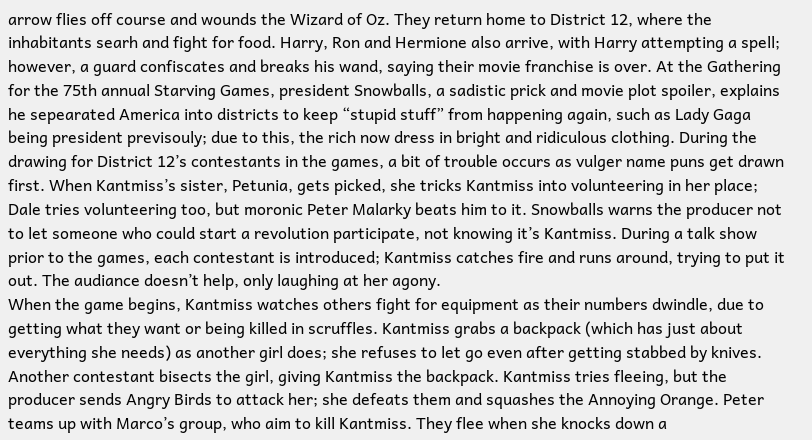arrow flies off course and wounds the Wizard of Oz. They return home to District 12, where the inhabitants searh and fight for food. Harry, Ron and Hermione also arrive, with Harry attempting a spell; however, a guard confiscates and breaks his wand, saying their movie franchise is over. At the Gathering for the 75th annual Starving Games, president Snowballs, a sadistic prick and movie plot spoiler, explains he sepearated America into districts to keep “stupid stuff” from happening again, such as Lady Gaga being president previsouly; due to this, the rich now dress in bright and ridiculous clothing. During the drawing for District 12’s contestants in the games, a bit of trouble occurs as vulger name puns get drawn first. When Kantmiss’s sister, Petunia, gets picked, she tricks Kantmiss into volunteering in her place; Dale tries volunteering too, but moronic Peter Malarky beats him to it. Snowballs warns the producer not to let someone who could start a revolution participate, not knowing it’s Kantmiss. During a talk show prior to the games, each contestant is introduced; Kantmiss catches fire and runs around, trying to put it out. The audiance doesn’t help, only laughing at her agony.
When the game begins, Kantmiss watches others fight for equipment as their numbers dwindle, due to getting what they want or being killed in scruffles. Kantmiss grabs a backpack (which has just about everything she needs) as another girl does; she refuses to let go even after getting stabbed by knives. Another contestant bisects the girl, giving Kantmiss the backpack. Kantmiss tries fleeing, but the producer sends Angry Birds to attack her; she defeats them and squashes the Annoying Orange. Peter teams up with Marco’s group, who aim to kill Kantmiss. They flee when she knocks down a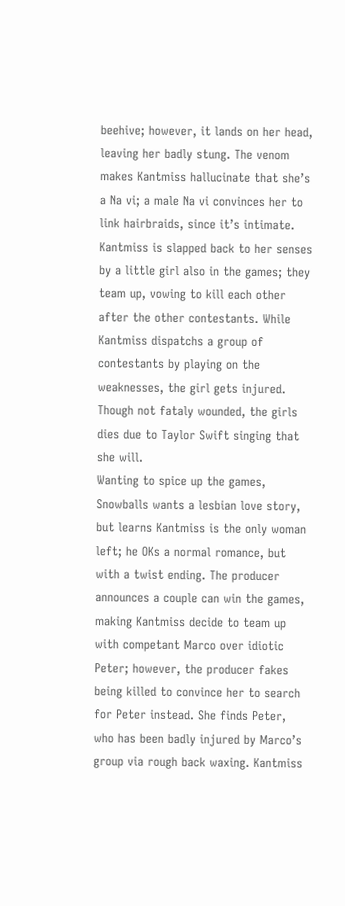beehive; however, it lands on her head, leaving her badly stung. The venom makes Kantmiss hallucinate that she’s a Na vi; a male Na vi convinces her to link hairbraids, since it’s intimate. Kantmiss is slapped back to her senses by a little girl also in the games; they team up, vowing to kill each other after the other contestants. While Kantmiss dispatchs a group of contestants by playing on the weaknesses, the girl gets injured. Though not fataly wounded, the girls dies due to Taylor Swift singing that she will.
Wanting to spice up the games, Snowballs wants a lesbian love story, but learns Kantmiss is the only woman left; he OKs a normal romance, but with a twist ending. The producer announces a couple can win the games, making Kantmiss decide to team up with competant Marco over idiotic Peter; however, the producer fakes being killed to convince her to search for Peter instead. She finds Peter, who has been badly injured by Marco’s group via rough back waxing. Kantmiss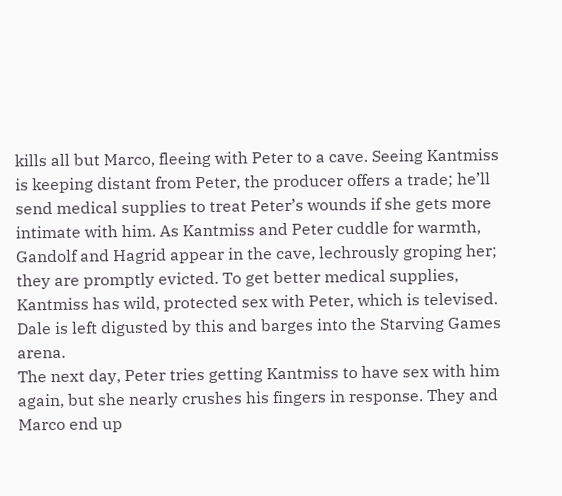kills all but Marco, fleeing with Peter to a cave. Seeing Kantmiss is keeping distant from Peter, the producer offers a trade; he’ll send medical supplies to treat Peter’s wounds if she gets more intimate with him. As Kantmiss and Peter cuddle for warmth, Gandolf and Hagrid appear in the cave, lechrously groping her; they are promptly evicted. To get better medical supplies, Kantmiss has wild, protected sex with Peter, which is televised. Dale is left digusted by this and barges into the Starving Games arena.
The next day, Peter tries getting Kantmiss to have sex with him again, but she nearly crushes his fingers in response. They and Marco end up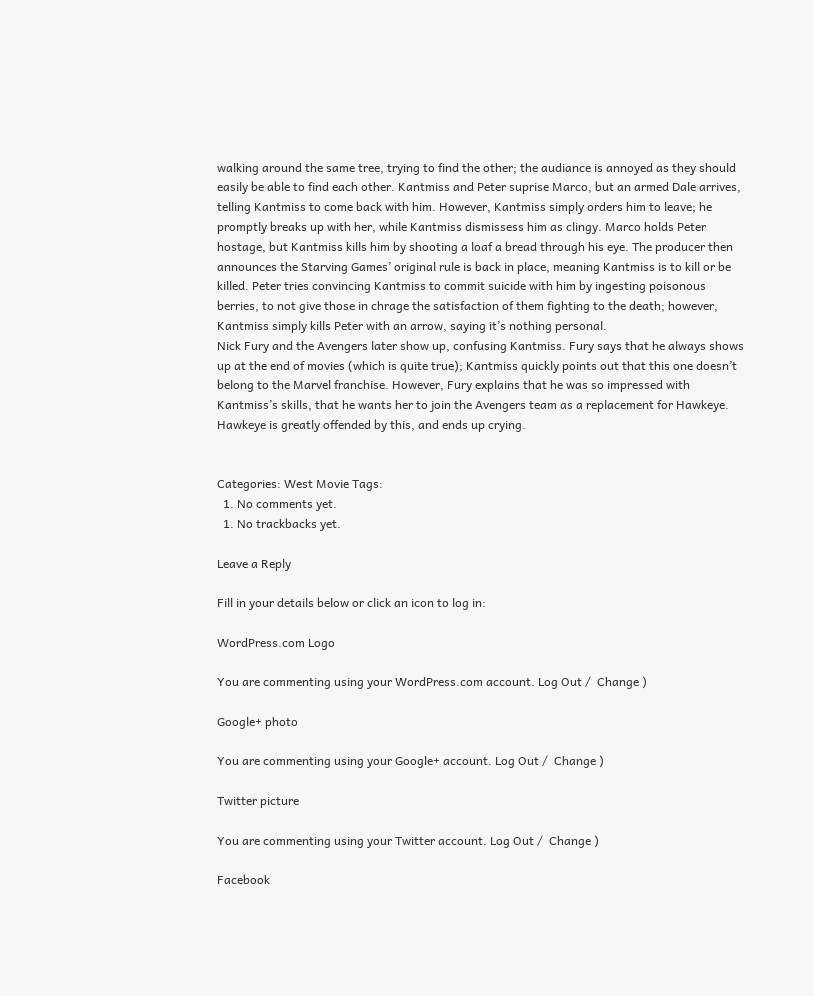walking around the same tree, trying to find the other; the audiance is annoyed as they should easily be able to find each other. Kantmiss and Peter suprise Marco, but an armed Dale arrives, telling Kantmiss to come back with him. However, Kantmiss simply orders him to leave; he promptly breaks up with her, while Kantmiss dismissess him as clingy. Marco holds Peter hostage, but Kantmiss kills him by shooting a loaf a bread through his eye. The producer then announces the Starving Games’ original rule is back in place, meaning Kantmiss is to kill or be killed. Peter tries convincing Kantmiss to commit suicide with him by ingesting poisonous berries, to not give those in chrage the satisfaction of them fighting to the death; however, Kantmiss simply kills Peter with an arrow, saying it’s nothing personal.
Nick Fury and the Avengers later show up, confusing Kantmiss. Fury says that he always shows up at the end of movies (which is quite true); Kantmiss quickly points out that this one doesn’t belong to the Marvel franchise. However, Fury explains that he was so impressed with Kantmiss’s skills, that he wants her to join the Avengers team as a replacement for Hawkeye. Hawkeye is greatly offended by this, and ends up crying.


Categories: West Movie Tags:
  1. No comments yet.
  1. No trackbacks yet.

Leave a Reply

Fill in your details below or click an icon to log in:

WordPress.com Logo

You are commenting using your WordPress.com account. Log Out /  Change )

Google+ photo

You are commenting using your Google+ account. Log Out /  Change )

Twitter picture

You are commenting using your Twitter account. Log Out /  Change )

Facebook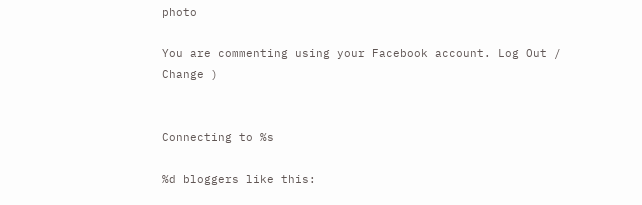photo

You are commenting using your Facebook account. Log Out /  Change )


Connecting to %s

%d bloggers like this: